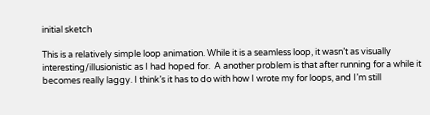initial sketch

This is a relatively simple loop animation. While it is a seamless loop, it wasn’t as visually interesting/illusionistic as I had hoped for.  A another problem is that after running for a while it becomes really laggy. I think’s it has to do with how I wrote my for loops, and I’m still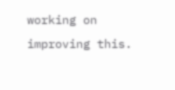working on improving this.